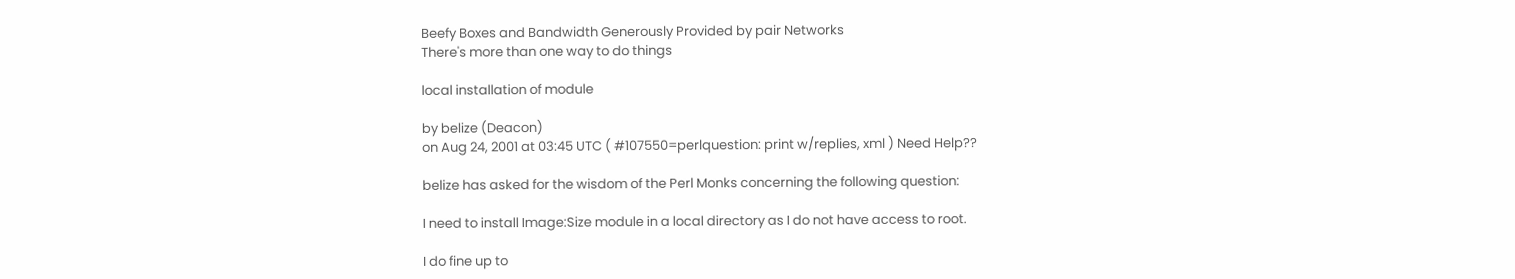Beefy Boxes and Bandwidth Generously Provided by pair Networks
There's more than one way to do things

local installation of module

by belize (Deacon)
on Aug 24, 2001 at 03:45 UTC ( #107550=perlquestion: print w/replies, xml ) Need Help??

belize has asked for the wisdom of the Perl Monks concerning the following question:

I need to install Image:Size module in a local directory as I do not have access to root.

I do fine up to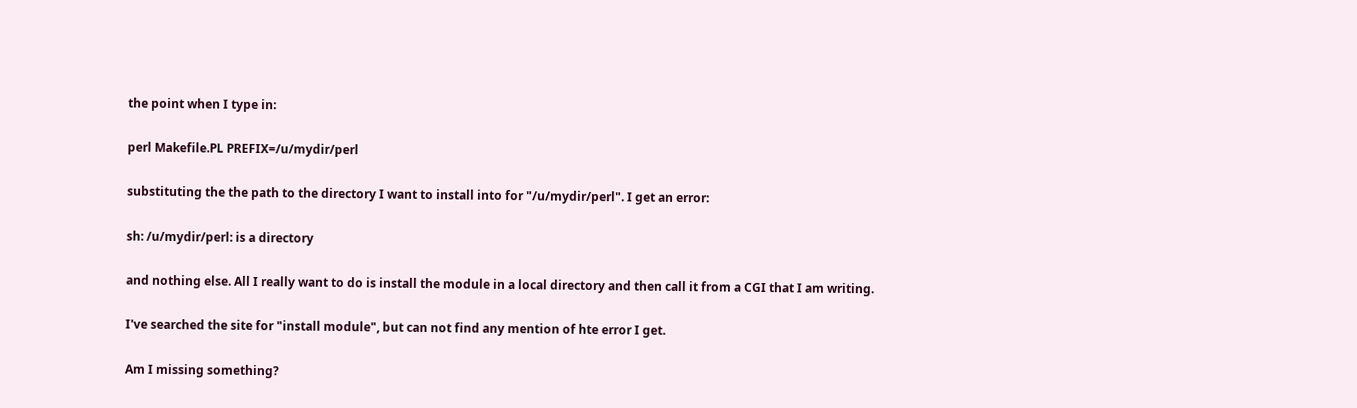the point when I type in:

perl Makefile.PL PREFIX=/u/mydir/perl

substituting the the path to the directory I want to install into for "/u/mydir/perl". I get an error:

sh: /u/mydir/perl: is a directory

and nothing else. All I really want to do is install the module in a local directory and then call it from a CGI that I am writing.

I've searched the site for "install module", but can not find any mention of hte error I get.

Am I missing something?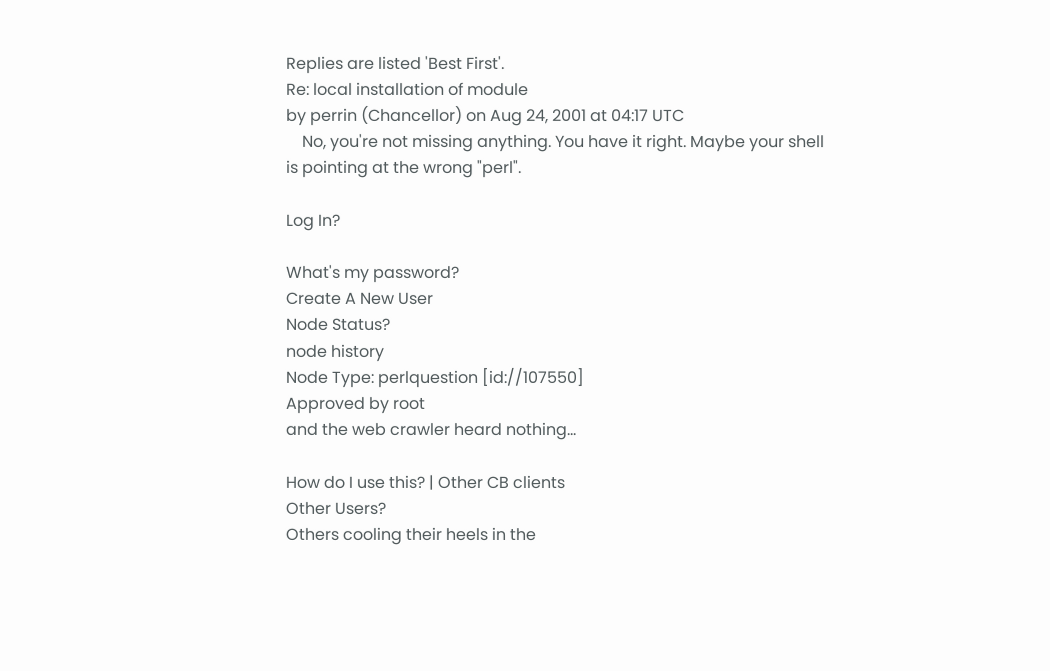Replies are listed 'Best First'.
Re: local installation of module
by perrin (Chancellor) on Aug 24, 2001 at 04:17 UTC
    No, you're not missing anything. You have it right. Maybe your shell is pointing at the wrong "perl".

Log In?

What's my password?
Create A New User
Node Status?
node history
Node Type: perlquestion [id://107550]
Approved by root
and the web crawler heard nothing...

How do I use this? | Other CB clients
Other Users?
Others cooling their heels in the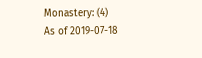Monastery: (4)
As of 2019-07-18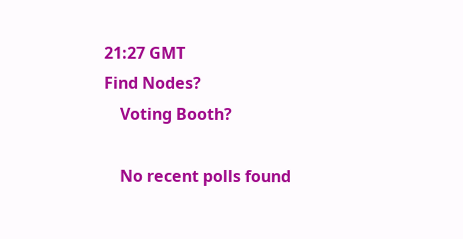21:27 GMT
Find Nodes?
    Voting Booth?

    No recent polls found